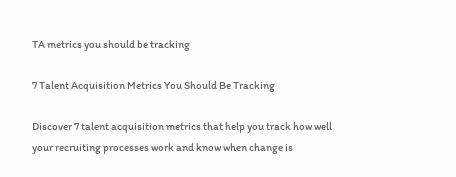TA metrics you should be tracking

7 Talent Acquisition Metrics You Should Be Tracking

Discover 7 talent acquisition metrics that help you track how well your recruiting processes work and know when change is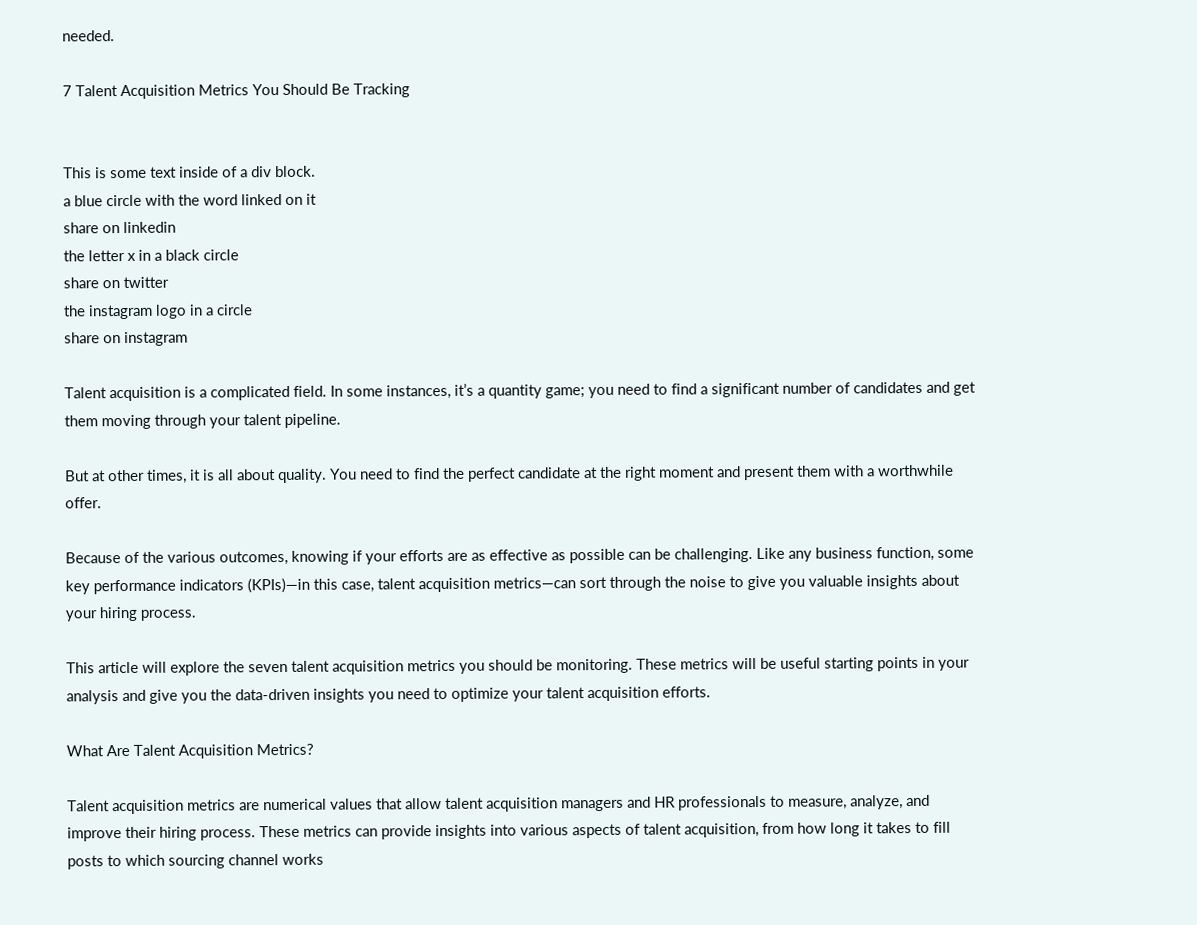needed.

7 Talent Acquisition Metrics You Should Be Tracking


This is some text inside of a div block.
a blue circle with the word linked on it
share on linkedin
the letter x in a black circle
share on twitter
the instagram logo in a circle
share on instagram

Talent acquisition is a complicated field. In some instances, it’s a quantity game; you need to find a significant number of candidates and get them moving through your talent pipeline.

But at other times, it is all about quality. You need to find the perfect candidate at the right moment and present them with a worthwhile offer.

Because of the various outcomes, knowing if your efforts are as effective as possible can be challenging. Like any business function, some key performance indicators (KPIs)—in this case, talent acquisition metrics—can sort through the noise to give you valuable insights about your hiring process.

This article will explore the seven talent acquisition metrics you should be monitoring. These metrics will be useful starting points in your analysis and give you the data-driven insights you need to optimize your talent acquisition efforts.

What Are Talent Acquisition Metrics?

Talent acquisition metrics are numerical values that allow talent acquisition managers and HR professionals to measure, analyze, and improve their hiring process. These metrics can provide insights into various aspects of talent acquisition, from how long it takes to fill posts to which sourcing channel works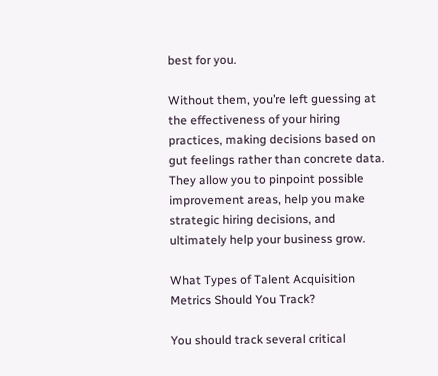best for you.

Without them, you’re left guessing at the effectiveness of your hiring practices, making decisions based on gut feelings rather than concrete data. They allow you to pinpoint possible improvement areas, help you make strategic hiring decisions, and ultimately help your business grow.

What Types of Talent Acquisition Metrics Should You Track?

You should track several critical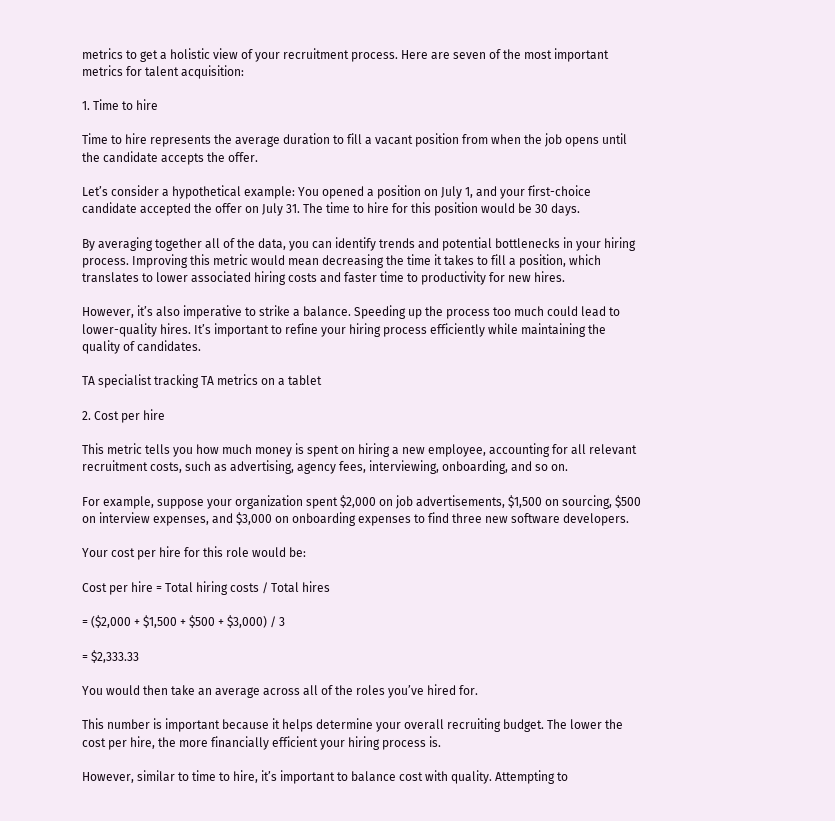metrics to get a holistic view of your recruitment process. Here are seven of the most important metrics for talent acquisition:

1. Time to hire

Time to hire represents the average duration to fill a vacant position from when the job opens until the candidate accepts the offer.

Let’s consider a hypothetical example: You opened a position on July 1, and your first-choice candidate accepted the offer on July 31. The time to hire for this position would be 30 days.

By averaging together all of the data, you can identify trends and potential bottlenecks in your hiring process. Improving this metric would mean decreasing the time it takes to fill a position, which translates to lower associated hiring costs and faster time to productivity for new hires.

However, it’s also imperative to strike a balance. Speeding up the process too much could lead to lower-quality hires. It’s important to refine your hiring process efficiently while maintaining the quality of candidates.

TA specialist tracking TA metrics on a tablet

2. Cost per hire

This metric tells you how much money is spent on hiring a new employee, accounting for all relevant recruitment costs, such as advertising, agency fees, interviewing, onboarding, and so on.

For example, suppose your organization spent $2,000 on job advertisements, $1,500 on sourcing, $500 on interview expenses, and $3,000 on onboarding expenses to find three new software developers.

Your cost per hire for this role would be:

Cost per hire = Total hiring costs / Total hires

= ($2,000 + $1,500 + $500 + $3,000) / 3

= $2,333.33

You would then take an average across all of the roles you’ve hired for.

This number is important because it helps determine your overall recruiting budget. The lower the cost per hire, the more financially efficient your hiring process is.

However, similar to time to hire, it’s important to balance cost with quality. Attempting to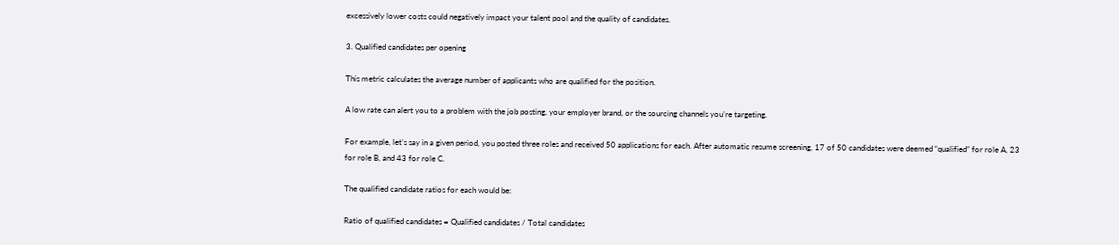excessively lower costs could negatively impact your talent pool and the quality of candidates.

3. Qualified candidates per opening

This metric calculates the average number of applicants who are qualified for the position.

A low rate can alert you to a problem with the job posting, your employer brand, or the sourcing channels you’re targeting.

For example, let’s say in a given period, you posted three roles and received 50 applications for each. After automatic resume screening, 17 of 50 candidates were deemed “qualified” for role A, 23 for role B, and 43 for role C.

The qualified candidate ratios for each would be:

Ratio of qualified candidates = Qualified candidates / Total candidates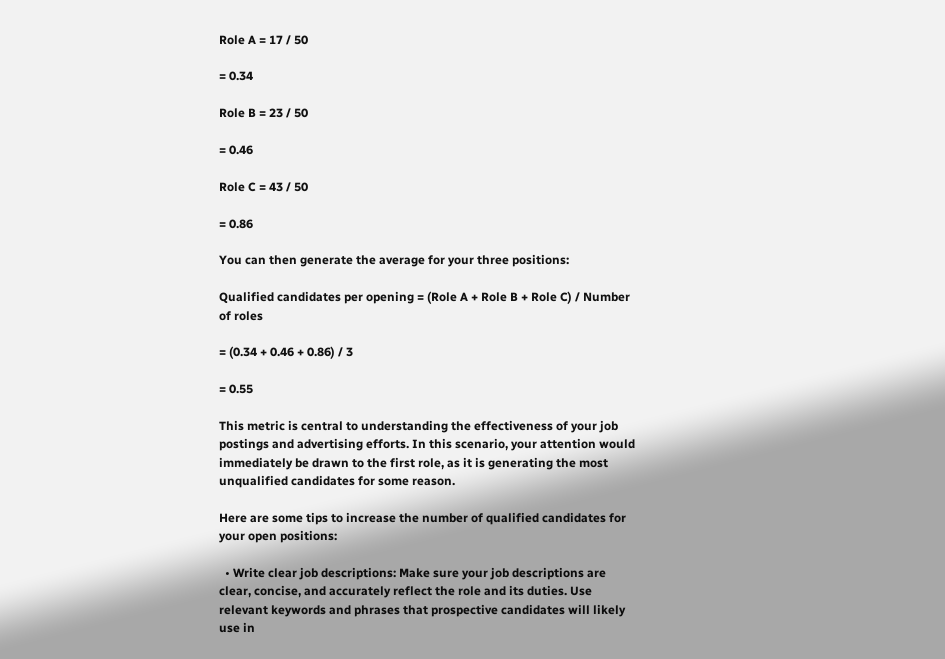Role A = 17 / 50

= 0.34

Role B = 23 / 50

= 0.46

Role C = 43 / 50

= 0.86

You can then generate the average for your three positions:

Qualified candidates per opening = (Role A + Role B + Role C) / Number of roles

= (0.34 + 0.46 + 0.86) / 3

= 0.55

This metric is central to understanding the effectiveness of your job postings and advertising efforts. In this scenario, your attention would immediately be drawn to the first role, as it is generating the most unqualified candidates for some reason.

Here are some tips to increase the number of qualified candidates for your open positions:

  • Write clear job descriptions: Make sure your job descriptions are clear, concise, and accurately reflect the role and its duties. Use relevant keywords and phrases that prospective candidates will likely use in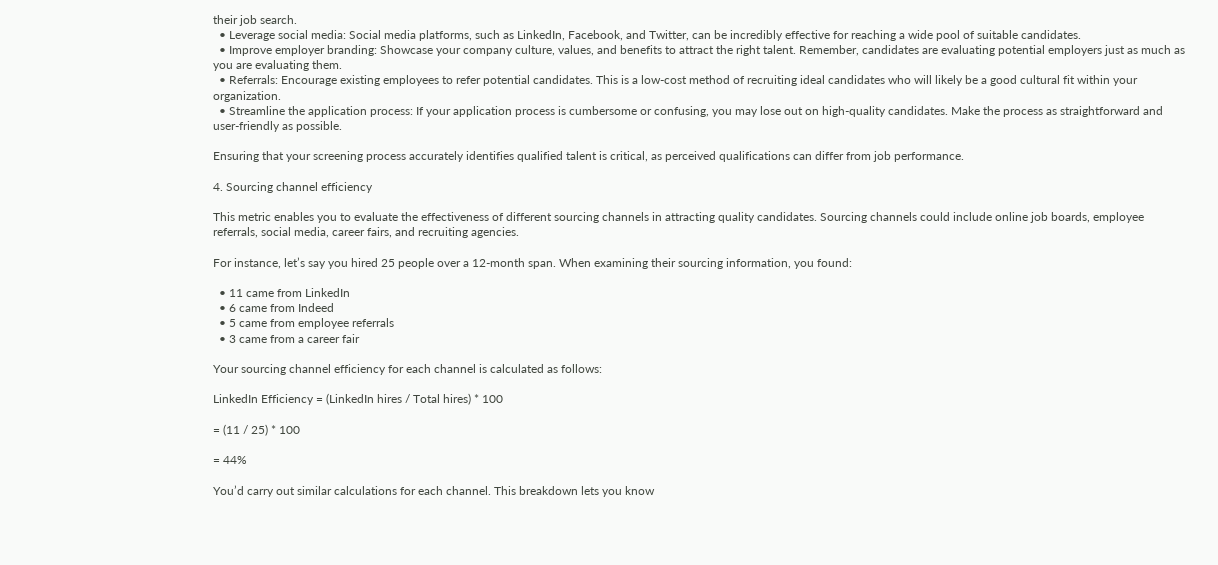their job search.
  • Leverage social media: Social media platforms, such as LinkedIn, Facebook, and Twitter, can be incredibly effective for reaching a wide pool of suitable candidates.
  • Improve employer branding: Showcase your company culture, values, and benefits to attract the right talent. Remember, candidates are evaluating potential employers just as much as you are evaluating them.
  • Referrals: Encourage existing employees to refer potential candidates. This is a low-cost method of recruiting ideal candidates who will likely be a good cultural fit within your organization.
  • Streamline the application process: If your application process is cumbersome or confusing, you may lose out on high-quality candidates. Make the process as straightforward and user-friendly as possible.

Ensuring that your screening process accurately identifies qualified talent is critical, as perceived qualifications can differ from job performance.

4. Sourcing channel efficiency

This metric enables you to evaluate the effectiveness of different sourcing channels in attracting quality candidates. Sourcing channels could include online job boards, employee referrals, social media, career fairs, and recruiting agencies.

For instance, let’s say you hired 25 people over a 12-month span. When examining their sourcing information, you found:

  • 11 came from LinkedIn
  • 6 came from Indeed
  • 5 came from employee referrals
  • 3 came from a career fair

Your sourcing channel efficiency for each channel is calculated as follows:

LinkedIn Efficiency = (LinkedIn hires / Total hires) * 100

= (11 / 25) * 100

= 44%

You’d carry out similar calculations for each channel. This breakdown lets you know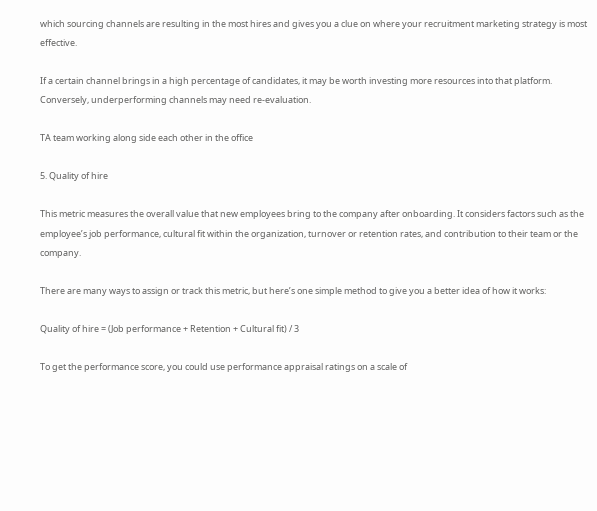which sourcing channels are resulting in the most hires and gives you a clue on where your recruitment marketing strategy is most effective.

If a certain channel brings in a high percentage of candidates, it may be worth investing more resources into that platform. Conversely, underperforming channels may need re-evaluation.

TA team working along side each other in the office

5. Quality of hire

This metric measures the overall value that new employees bring to the company after onboarding. It considers factors such as the employee’s job performance, cultural fit within the organization, turnover or retention rates, and contribution to their team or the company.

There are many ways to assign or track this metric, but here’s one simple method to give you a better idea of how it works:

Quality of hire = (Job performance + Retention + Cultural fit) / 3

To get the performance score, you could use performance appraisal ratings on a scale of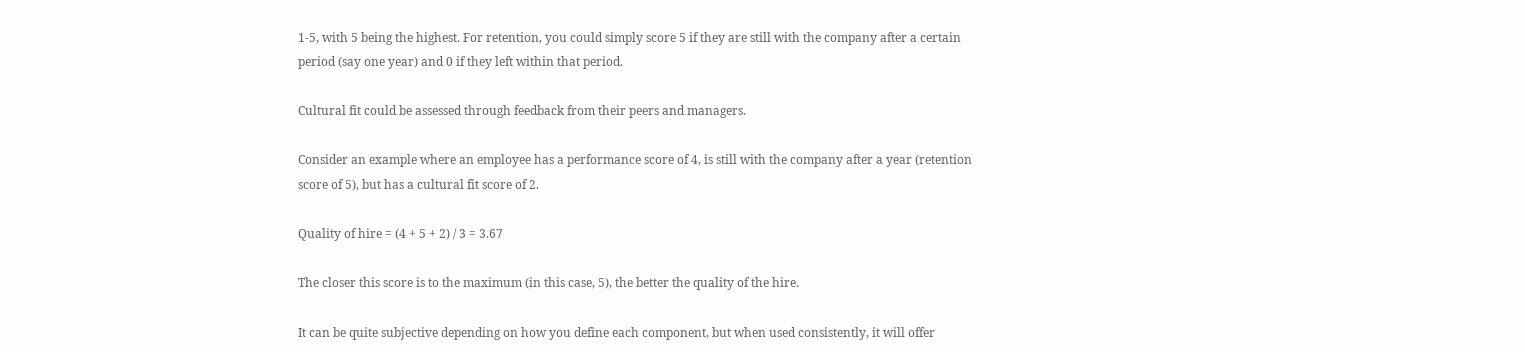1-5, with 5 being the highest. For retention, you could simply score 5 if they are still with the company after a certain period (say one year) and 0 if they left within that period.

Cultural fit could be assessed through feedback from their peers and managers.

Consider an example where an employee has a performance score of 4, is still with the company after a year (retention score of 5), but has a cultural fit score of 2.

Quality of hire = (4 + 5 + 2) / 3 = 3.67

The closer this score is to the maximum (in this case, 5), the better the quality of the hire.

It can be quite subjective depending on how you define each component, but when used consistently, it will offer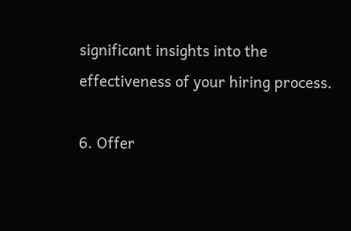significant insights into the effectiveness of your hiring process.

6. Offer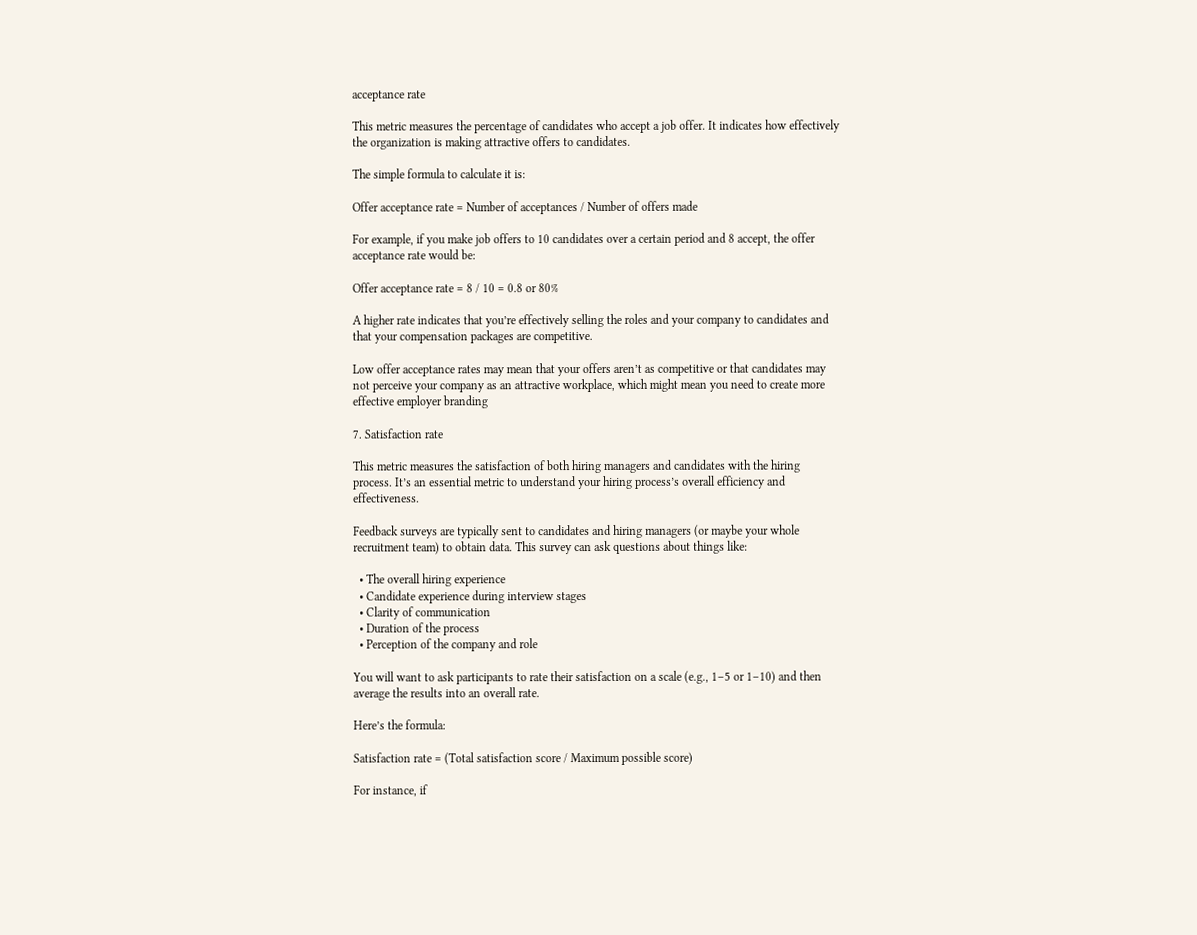acceptance rate

This metric measures the percentage of candidates who accept a job offer. It indicates how effectively the organization is making attractive offers to candidates.

The simple formula to calculate it is:

Offer acceptance rate = Number of acceptances / Number of offers made

For example, if you make job offers to 10 candidates over a certain period and 8 accept, the offer acceptance rate would be:

Offer acceptance rate = 8 / 10 = 0.8 or 80%

A higher rate indicates that you’re effectively selling the roles and your company to candidates and that your compensation packages are competitive.

Low offer acceptance rates may mean that your offers aren’t as competitive or that candidates may not perceive your company as an attractive workplace, which might mean you need to create more effective employer branding

7. Satisfaction rate

This metric measures the satisfaction of both hiring managers and candidates with the hiring process. It’s an essential metric to understand your hiring process’s overall efficiency and effectiveness.

Feedback surveys are typically sent to candidates and hiring managers (or maybe your whole recruitment team) to obtain data. This survey can ask questions about things like:

  • The overall hiring experience
  • Candidate experience during interview stages
  • Clarity of communication
  • Duration of the process
  • Perception of the company and role

You will want to ask participants to rate their satisfaction on a scale (e.g., 1–5 or 1–10) and then average the results into an overall rate.

Here’s the formula:

Satisfaction rate = (Total satisfaction score / Maximum possible score)

For instance, if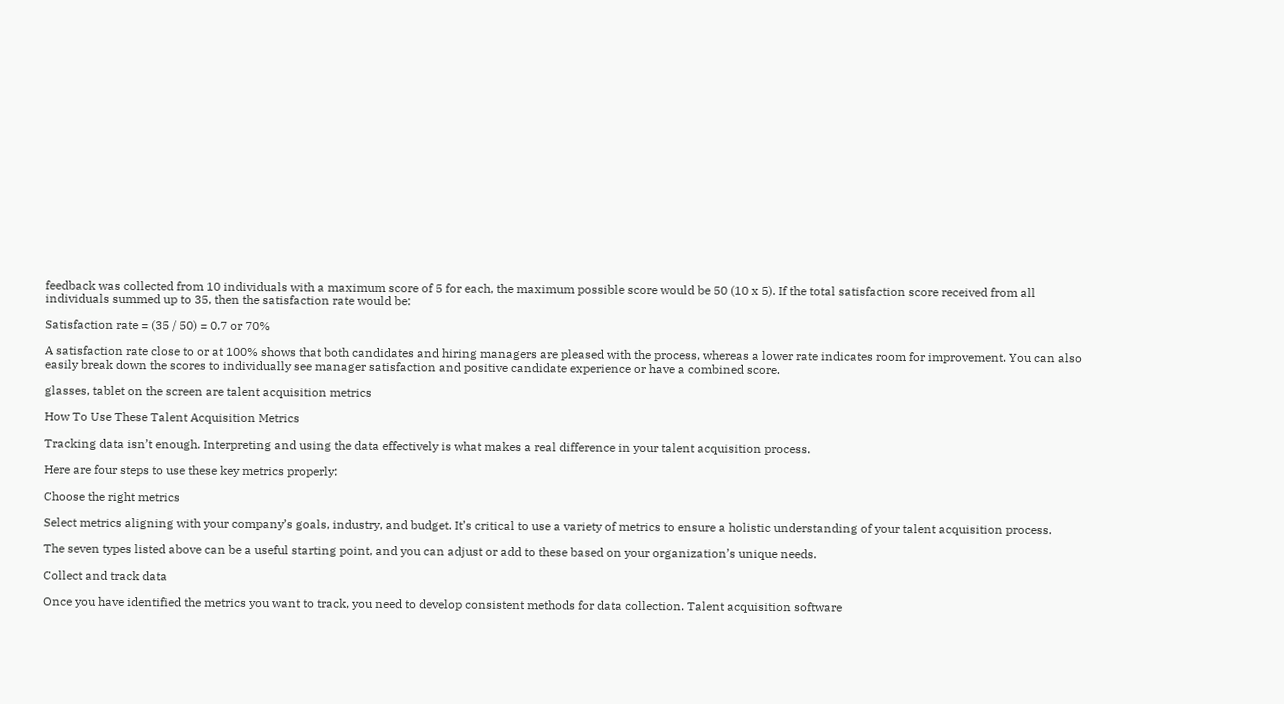feedback was collected from 10 individuals with a maximum score of 5 for each, the maximum possible score would be 50 (10 x 5). If the total satisfaction score received from all individuals summed up to 35, then the satisfaction rate would be:

Satisfaction rate = (35 / 50) = 0.7 or 70%

A satisfaction rate close to or at 100% shows that both candidates and hiring managers are pleased with the process, whereas a lower rate indicates room for improvement. You can also easily break down the scores to individually see manager satisfaction and positive candidate experience or have a combined score.

glasses, tablet on the screen are talent acquisition metrics

How To Use These Talent Acquisition Metrics

Tracking data isn’t enough. Interpreting and using the data effectively is what makes a real difference in your talent acquisition process.

Here are four steps to use these key metrics properly:

Choose the right metrics

Select metrics aligning with your company’s goals, industry, and budget. It’s critical to use a variety of metrics to ensure a holistic understanding of your talent acquisition process.

The seven types listed above can be a useful starting point, and you can adjust or add to these based on your organization’s unique needs.

Collect and track data

Once you have identified the metrics you want to track, you need to develop consistent methods for data collection. Talent acquisition software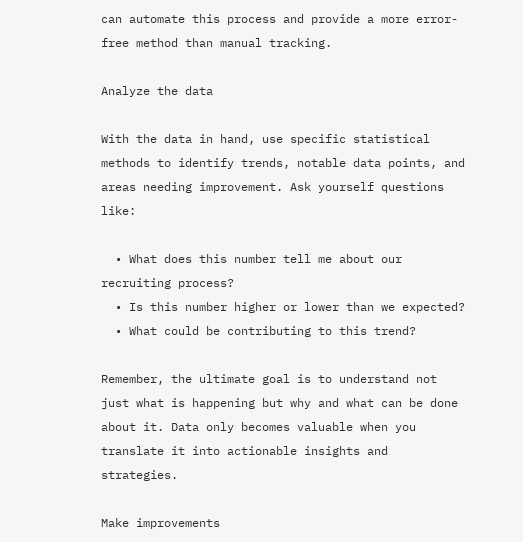can automate this process and provide a more error-free method than manual tracking.

Analyze the data

With the data in hand, use specific statistical methods to identify trends, notable data points, and areas needing improvement. Ask yourself questions like:

  • What does this number tell me about our recruiting process?
  • Is this number higher or lower than we expected?
  • What could be contributing to this trend?

Remember, the ultimate goal is to understand not just what is happening but why and what can be done about it. Data only becomes valuable when you translate it into actionable insights and strategies.

Make improvements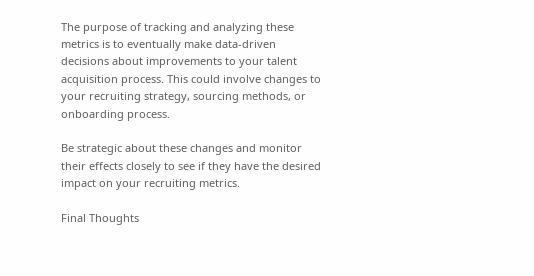The purpose of tracking and analyzing these metrics is to eventually make data-driven decisions about improvements to your talent acquisition process. This could involve changes to your recruiting strategy, sourcing methods, or onboarding process.

Be strategic about these changes and monitor their effects closely to see if they have the desired impact on your recruiting metrics.

Final Thoughts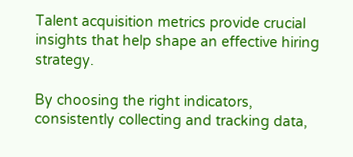Talent acquisition metrics provide crucial insights that help shape an effective hiring strategy.

By choosing the right indicators, consistently collecting and tracking data,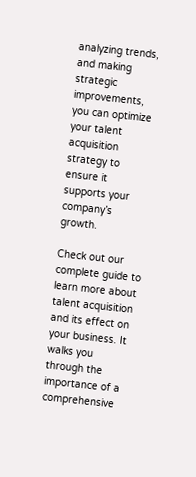analyzing trends, and making strategic improvements, you can optimize your talent acquisition strategy to ensure it supports your company’s growth.

Check out our complete guide to learn more about talent acquisition and its effect on your business. It walks you through the importance of a comprehensive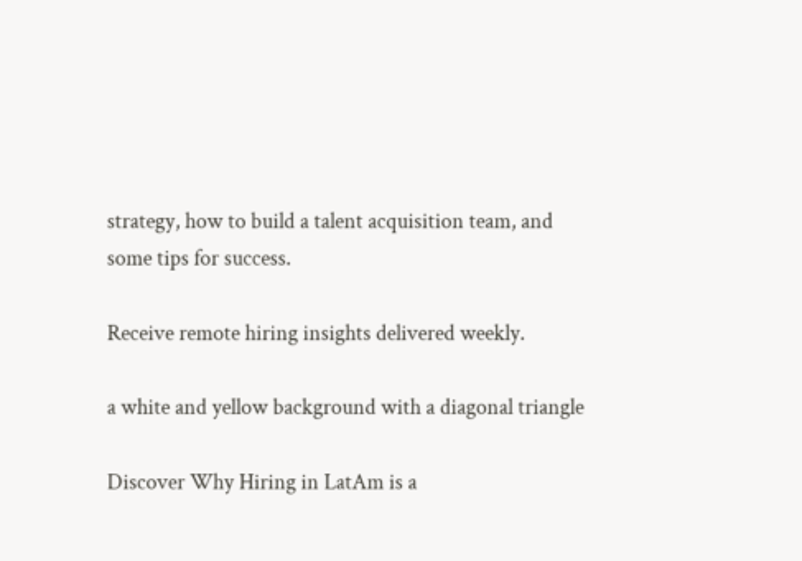strategy, how to build a talent acquisition team, and some tips for success.

Receive remote hiring insights delivered weekly.

a white and yellow background with a diagonal triangle

Discover Why Hiring in LatAm is a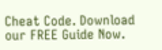Cheat Code. Download our FREE Guide Now.